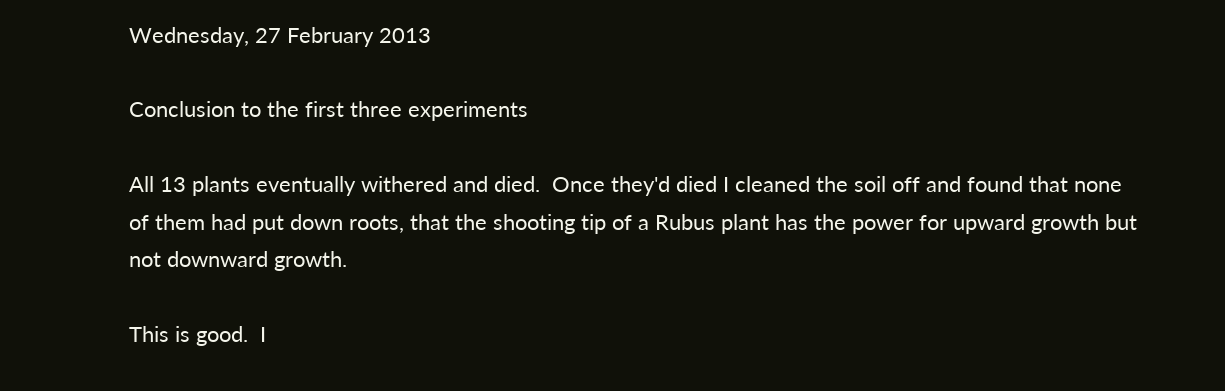Wednesday, 27 February 2013

Conclusion to the first three experiments

All 13 plants eventually withered and died.  Once they'd died I cleaned the soil off and found that none of them had put down roots, that the shooting tip of a Rubus plant has the power for upward growth but not downward growth.

This is good.  I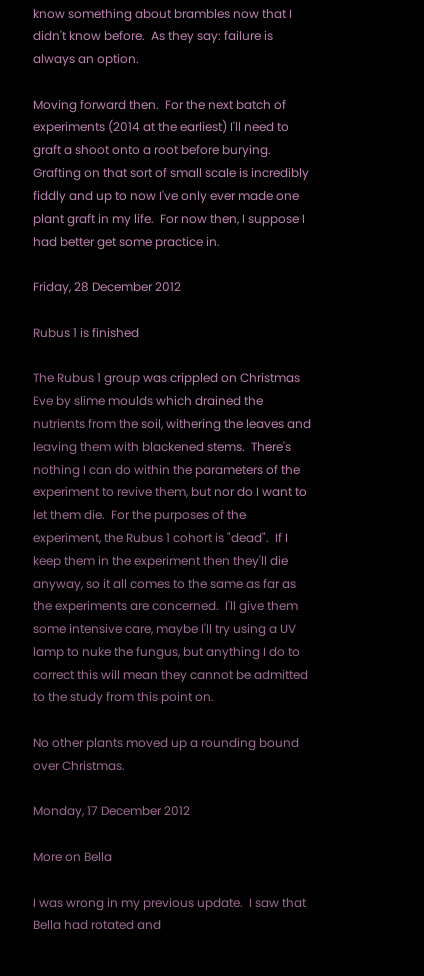know something about brambles now that I didn't know before.  As they say: failure is always an option.

Moving forward then.  For the next batch of experiments (2014 at the earliest) I'll need to graft a shoot onto a root before burying.  Grafting on that sort of small scale is incredibly fiddly and up to now I've only ever made one plant graft in my life.  For now then, I suppose I had better get some practice in.

Friday, 28 December 2012

Rubus 1 is finished

The Rubus 1 group was crippled on Christmas Eve by slime moulds which drained the nutrients from the soil, withering the leaves and leaving them with blackened stems.  There's nothing I can do within the parameters of the experiment to revive them, but nor do I want to let them die.  For the purposes of the experiment, the Rubus 1 cohort is "dead".  If I keep them in the experiment then they'll die anyway, so it all comes to the same as far as the experiments are concerned.  I'll give them some intensive care, maybe I'll try using a UV lamp to nuke the fungus, but anything I do to correct this will mean they cannot be admitted to the study from this point on.

No other plants moved up a rounding bound over Christmas.

Monday, 17 December 2012

More on Bella

I was wrong in my previous update.  I saw that Bella had rotated and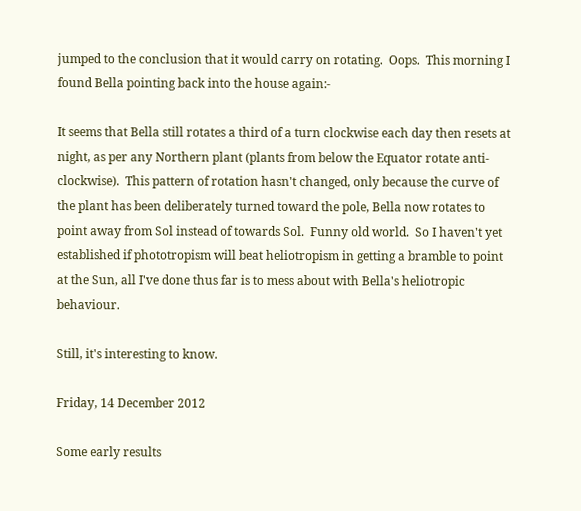jumped to the conclusion that it would carry on rotating.  Oops.  This morning I found Bella pointing back into the house again:-

It seems that Bella still rotates a third of a turn clockwise each day then resets at night, as per any Northern plant (plants from below the Equator rotate anti-clockwise).  This pattern of rotation hasn't changed, only because the curve of the plant has been deliberately turned toward the pole, Bella now rotates to point away from Sol instead of towards Sol.  Funny old world.  So I haven't yet established if phototropism will beat heliotropism in getting a bramble to point at the Sun, all I've done thus far is to mess about with Bella's heliotropic behaviour.

Still, it's interesting to know.

Friday, 14 December 2012

Some early results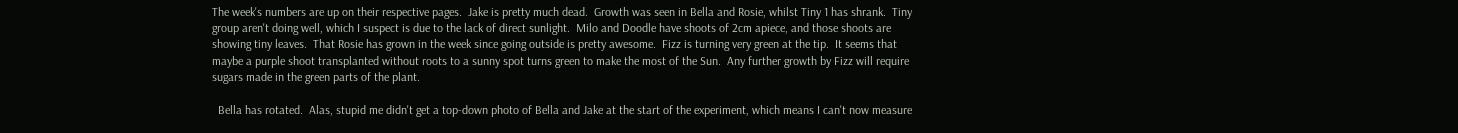The week's numbers are up on their respective pages.  Jake is pretty much dead.  Growth was seen in Bella and Rosie, whilst Tiny 1 has shrank.  Tiny group aren't doing well, which I suspect is due to the lack of direct sunlight.  Milo and Doodle have shoots of 2cm apiece, and those shoots are showing tiny leaves.  That Rosie has grown in the week since going outside is pretty awesome.  Fizz is turning very green at the tip.  It seems that maybe a purple shoot transplanted without roots to a sunny spot turns green to make the most of the Sun.  Any further growth by Fizz will require sugars made in the green parts of the plant.

  Bella has rotated.  Alas, stupid me didn't get a top-down photo of Bella and Jake at the start of the experiment, which means I can't now measure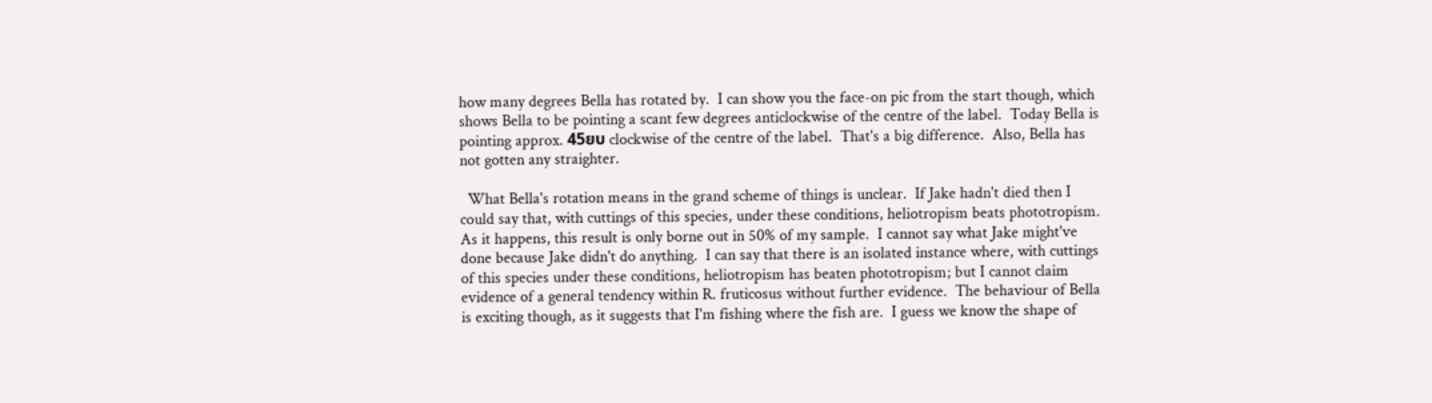how many degrees Bella has rotated by.  I can show you the face-on pic from the start though, which shows Bella to be pointing a scant few degrees anticlockwise of the centre of the label.  Today Bella is pointing approx. 45ยบ clockwise of the centre of the label.  That's a big difference.  Also, Bella has not gotten any straighter.

  What Bella's rotation means in the grand scheme of things is unclear.  If Jake hadn't died then I could say that, with cuttings of this species, under these conditions, heliotropism beats phototropism.  As it happens, this result is only borne out in 50% of my sample.  I cannot say what Jake might've done because Jake didn't do anything.  I can say that there is an isolated instance where, with cuttings of this species under these conditions, heliotropism has beaten phototropism; but I cannot claim evidence of a general tendency within R. fruticosus without further evidence.  The behaviour of Bella is exciting though, as it suggests that I'm fishing where the fish are.  I guess we know the shape of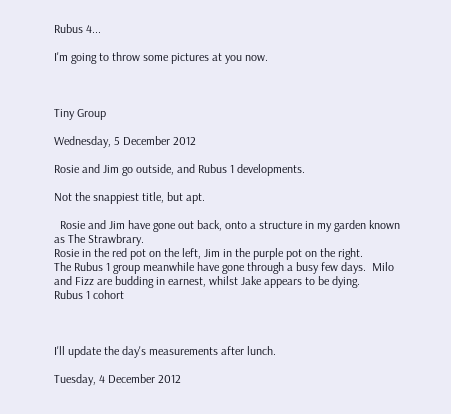Rubus 4...

I'm going to throw some pictures at you now.



Tiny Group

Wednesday, 5 December 2012

Rosie and Jim go outside, and Rubus 1 developments.

Not the snappiest title, but apt.

  Rosie and Jim have gone out back, onto a structure in my garden known as The Strawbrary.
Rosie in the red pot on the left, Jim in the purple pot on the right.
The Rubus 1 group meanwhile have gone through a busy few days.  Milo and Fizz are budding in earnest, whilst Jake appears to be dying.
Rubus 1 cohort



I'll update the day's measurements after lunch.

Tuesday, 4 December 2012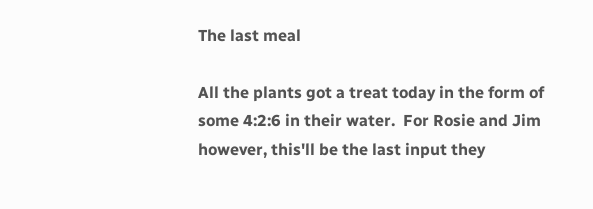The last meal

All the plants got a treat today in the form of some 4:2:6 in their water.  For Rosie and Jim however, this'll be the last input they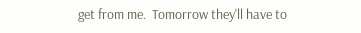get from me.  Tomorrow they'll have to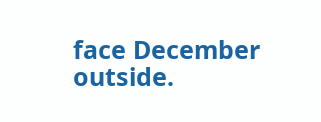face December outside.